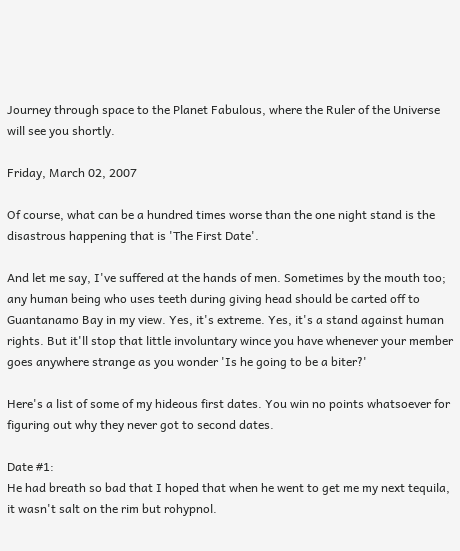Journey through space to the Planet Fabulous, where the Ruler of the Universe will see you shortly.

Friday, March 02, 2007

Of course, what can be a hundred times worse than the one night stand is the disastrous happening that is 'The First Date'.

And let me say, I've suffered at the hands of men. Sometimes by the mouth too; any human being who uses teeth during giving head should be carted off to Guantanamo Bay in my view. Yes, it's extreme. Yes, it's a stand against human rights. But it'll stop that little involuntary wince you have whenever your member goes anywhere strange as you wonder 'Is he going to be a biter?'

Here's a list of some of my hideous first dates. You win no points whatsoever for figuring out why they never got to second dates.

Date #1:
He had breath so bad that I hoped that when he went to get me my next tequila, it wasn't salt on the rim but rohypnol.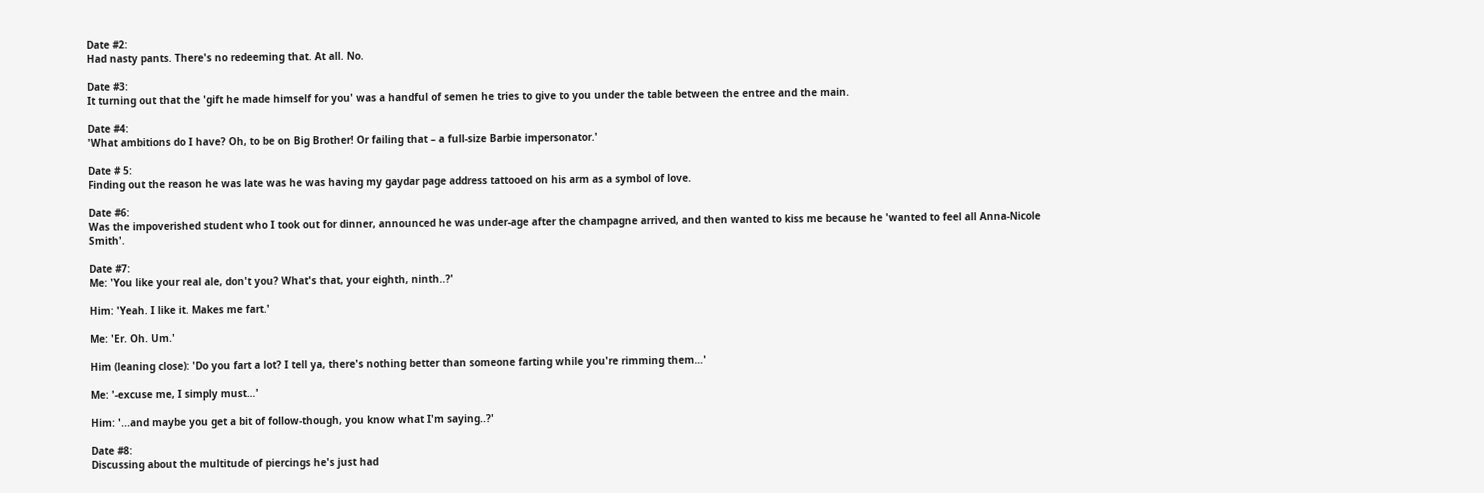Date #2:
Had nasty pants. There's no redeeming that. At all. No.

Date #3:
It turning out that the 'gift he made himself for you' was a handful of semen he tries to give to you under the table between the entree and the main.

Date #4:
'What ambitions do I have? Oh, to be on Big Brother! Or failing that – a full-size Barbie impersonator.'

Date # 5:
Finding out the reason he was late was he was having my gaydar page address tattooed on his arm as a symbol of love.

Date #6:
Was the impoverished student who I took out for dinner, announced he was under-age after the champagne arrived, and then wanted to kiss me because he 'wanted to feel all Anna-Nicole Smith'.

Date #7:
Me: 'You like your real ale, don't you? What's that, your eighth, ninth..?'

Him: 'Yeah. I like it. Makes me fart.'

Me: 'Er. Oh. Um.'

Him (leaning close): 'Do you fart a lot? I tell ya, there's nothing better than someone farting while you're rimming them…'

Me: '-excuse me, I simply must…'

Him: '...and maybe you get a bit of follow-though, you know what I'm saying..?'

Date #8:
Discussing about the multitude of piercings he's just had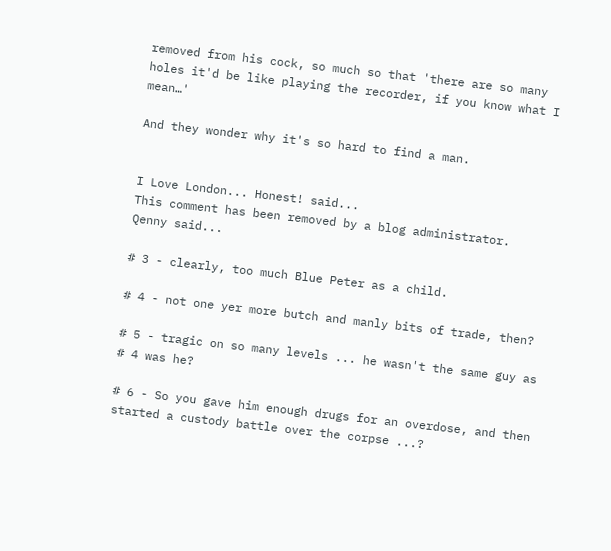removed from his cock, so much so that 'there are so many holes it'd be like playing the recorder, if you know what I mean…'

And they wonder why it's so hard to find a man.


I Love London... Honest! said...
This comment has been removed by a blog administrator.
Qenny said...

# 3 - clearly, too much Blue Peter as a child.

# 4 - not one yer more butch and manly bits of trade, then?

# 5 - tragic on so many levels ... he wasn't the same guy as # 4 was he?

# 6 - So you gave him enough drugs for an overdose, and then started a custody battle over the corpse ...?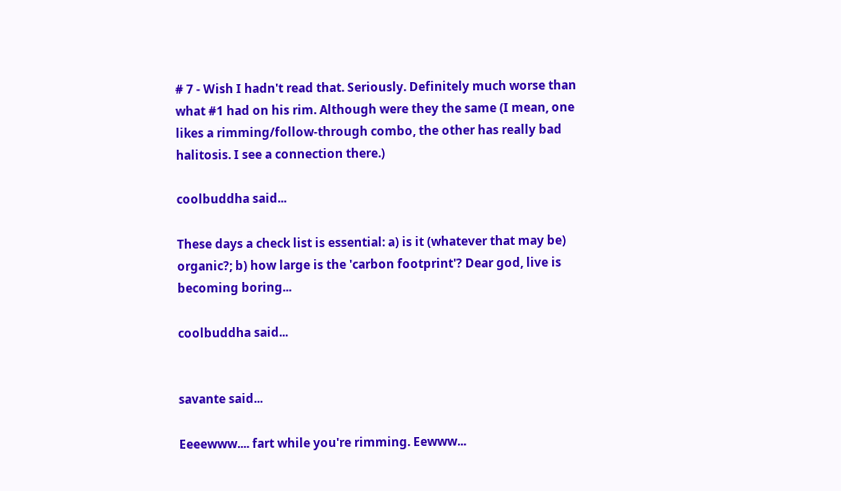# 7 - Wish I hadn't read that. Seriously. Definitely much worse than what #1 had on his rim. Although were they the same (I mean, one likes a rimming/follow-through combo, the other has really bad halitosis. I see a connection there.)

coolbuddha said...

These days a check list is essential: a) is it (whatever that may be) organic?; b) how large is the 'carbon footprint'? Dear god, live is becoming boring...

coolbuddha said...


savante said...

Eeeewww.... fart while you're rimming. Eewww...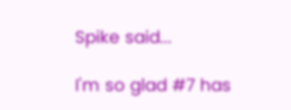Spike said...

I'm so glad #7 has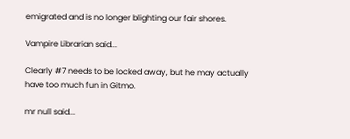emigrated and is no longer blighting our fair shores.

Vampire Librarian said...

Clearly #7 needs to be locked away, but he may actually have too much fun in Gitmo.

mr null said...